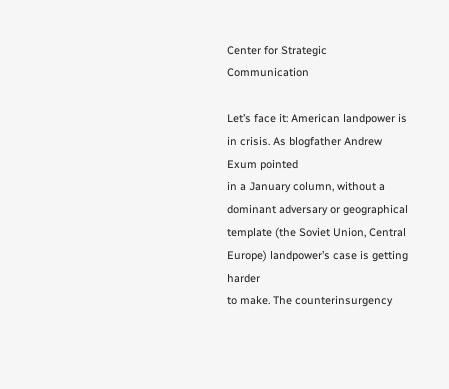Center for Strategic Communication

Let’s face it: American landpower is in crisis. As blogfather Andrew Exum pointed
in a January column, without a dominant adversary or geographical
template (the Soviet Union, Central Europe) landpower’s case is getting harder
to make. The counterinsurgency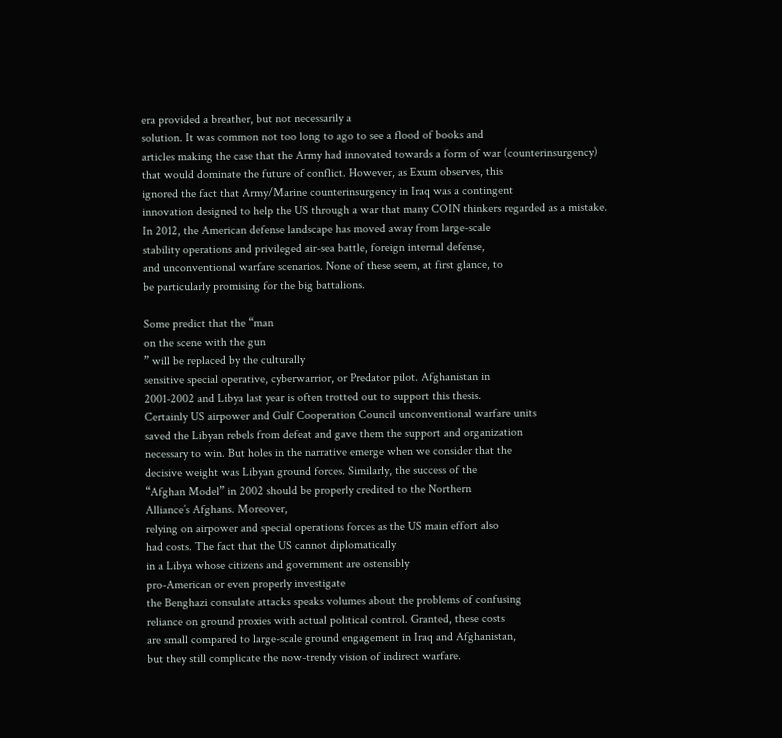era provided a breather, but not necessarily a
solution. It was common not too long to ago to see a flood of books and
articles making the case that the Army had innovated towards a form of war (counterinsurgency)
that would dominate the future of conflict. However, as Exum observes, this
ignored the fact that Army/Marine counterinsurgency in Iraq was a contingent
innovation designed to help the US through a war that many COIN thinkers regarded as a mistake.
In 2012, the American defense landscape has moved away from large-scale
stability operations and privileged air-sea battle, foreign internal defense,
and unconventional warfare scenarios. None of these seem, at first glance, to
be particularly promising for the big battalions.

Some predict that the “man
on the scene with the gun
” will be replaced by the culturally
sensitive special operative, cyberwarrior, or Predator pilot. Afghanistan in
2001-2002 and Libya last year is often trotted out to support this thesis.
Certainly US airpower and Gulf Cooperation Council unconventional warfare units
saved the Libyan rebels from defeat and gave them the support and organization
necessary to win. But holes in the narrative emerge when we consider that the
decisive weight was Libyan ground forces. Similarly, the success of the
“Afghan Model” in 2002 should be properly credited to the Northern
Alliance’s Afghans. Moreover,
relying on airpower and special operations forces as the US main effort also
had costs. The fact that the US cannot diplomatically
in a Libya whose citizens and government are ostensibly
pro-American or even properly investigate
the Benghazi consulate attacks speaks volumes about the problems of confusing
reliance on ground proxies with actual political control. Granted, these costs
are small compared to large-scale ground engagement in Iraq and Afghanistan,
but they still complicate the now-trendy vision of indirect warfare.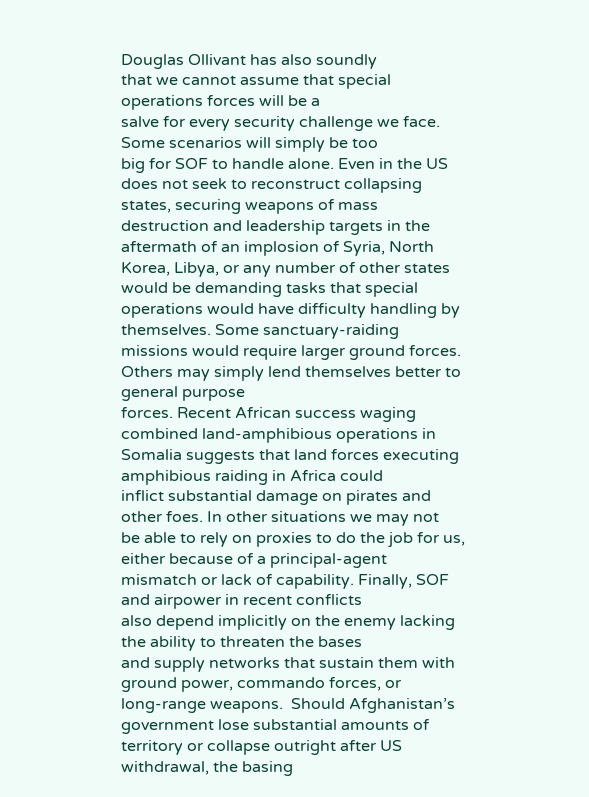Douglas Ollivant has also soundly
that we cannot assume that special operations forces will be a
salve for every security challenge we face. Some scenarios will simply be too
big for SOF to handle alone. Even in the US does not seek to reconstruct collapsing states, securing weapons of mass destruction and leadership targets in the aftermath of an implosion of Syria, North Korea, Libya, or any number of other states would be demanding tasks that special operations would have difficulty handling by themselves. Some sanctuary-raiding missions would require larger ground forces. Others may simply lend themselves better to general purpose
forces. Recent African success waging combined land-amphibious operations in
Somalia suggests that land forces executing amphibious raiding in Africa could
inflict substantial damage on pirates and other foes. In other situations we may not
be able to rely on proxies to do the job for us, either because of a principal-agent
mismatch or lack of capability. Finally, SOF and airpower in recent conflicts
also depend implicitly on the enemy lacking the ability to threaten the bases
and supply networks that sustain them with ground power, commando forces, or
long-range weapons.  Should Afghanistan’s
government lose substantial amounts of territory or collapse outright after US
withdrawal, the basing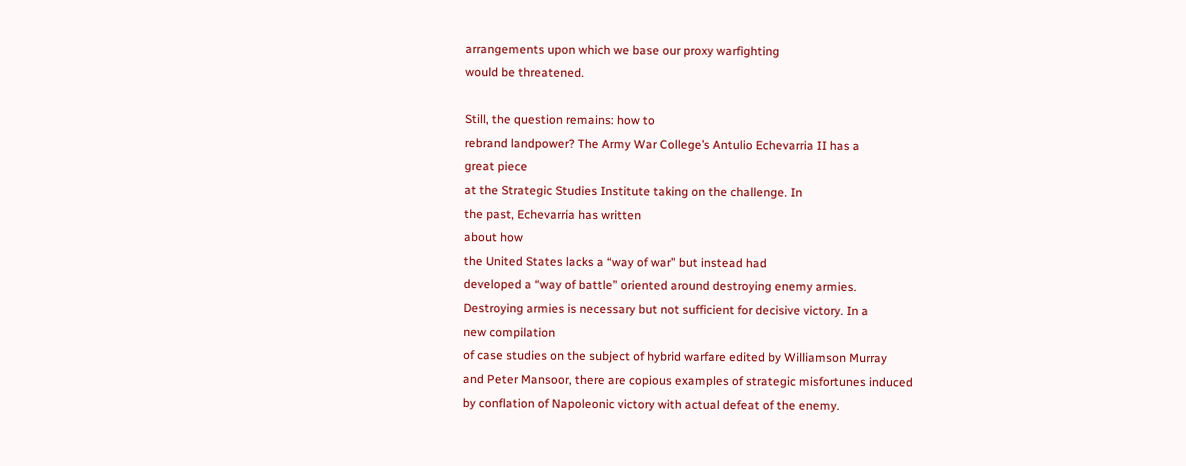arrangements upon which we base our proxy warfighting
would be threatened.

Still, the question remains: how to
rebrand landpower? The Army War College’s Antulio Echevarria II has a
great piece
at the Strategic Studies Institute taking on the challenge. In
the past, Echevarria has written
about how
the United States lacks a “way of war” but instead had
developed a “way of battle” oriented around destroying enemy armies.
Destroying armies is necessary but not sufficient for decisive victory. In a
new compilation
of case studies on the subject of hybrid warfare edited by Williamson Murray
and Peter Mansoor, there are copious examples of strategic misfortunes induced
by conflation of Napoleonic victory with actual defeat of the enemy.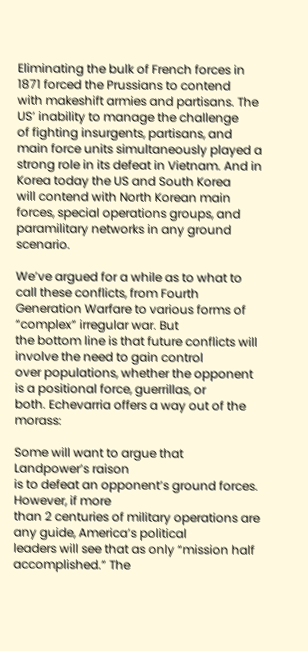Eliminating the bulk of French forces in 1871 forced the Prussians to contend
with makeshift armies and partisans. The US’ inability to manage the challenge
of fighting insurgents, partisans, and main force units simultaneously played a
strong role in its defeat in Vietnam. And in Korea today the US and South Korea
will contend with North Korean main forces, special operations groups, and
paramilitary networks in any ground scenario.

We’ve argued for a while as to what to call these conflicts, from Fourth
Generation Warfare to various forms of “complex” irregular war. But
the bottom line is that future conflicts will involve the need to gain control
over populations, whether the opponent is a positional force, guerrillas, or
both. Echevarria offers a way out of the morass:

Some will want to argue that Landpower’s raison
is to defeat an opponent’s ground forces. However, if more
than 2 centuries of military operations are any guide, America’s political
leaders will see that as only “mission half
accomplished.” The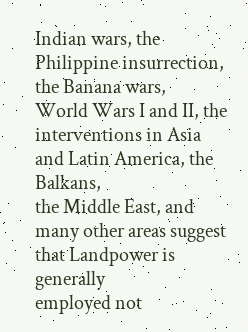Indian wars, the Philippine insurrection, the Banana wars,
World Wars I and II, the interventions in Asia and Latin America, the Balkans,
the Middle East, and many other areas suggest that Landpower is generally
employed not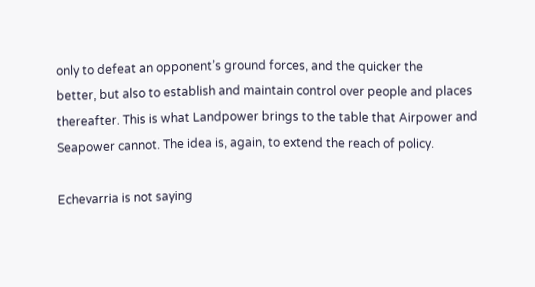only to defeat an opponent’s ground forces, and the quicker the
better, but also to establish and maintain control over people and places
thereafter. This is what Landpower brings to the table that Airpower and
Seapower cannot. The idea is, again, to extend the reach of policy.

Echevarria is not saying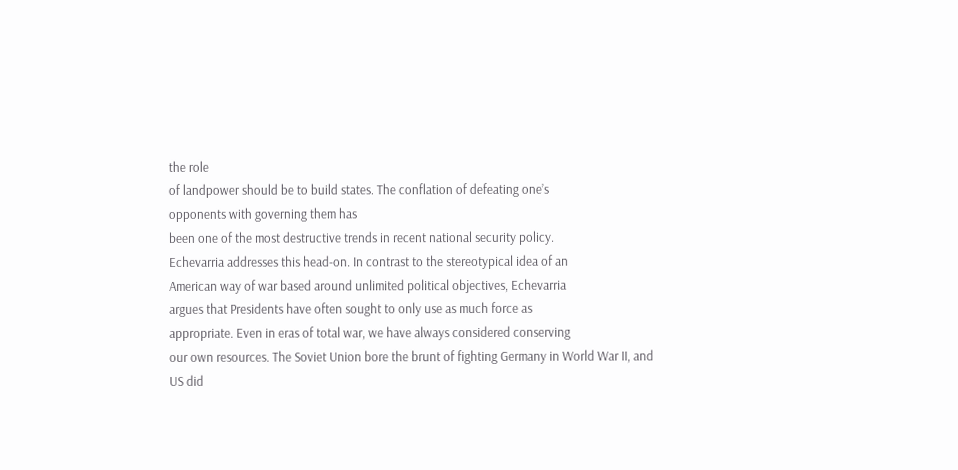the role
of landpower should be to build states. The conflation of defeating one’s
opponents with governing them has
been one of the most destructive trends in recent national security policy.
Echevarria addresses this head-on. In contrast to the stereotypical idea of an
American way of war based around unlimited political objectives, Echevarria
argues that Presidents have often sought to only use as much force as
appropriate. Even in eras of total war, we have always considered conserving
our own resources. The Soviet Union bore the brunt of fighting Germany in World War II, and
US did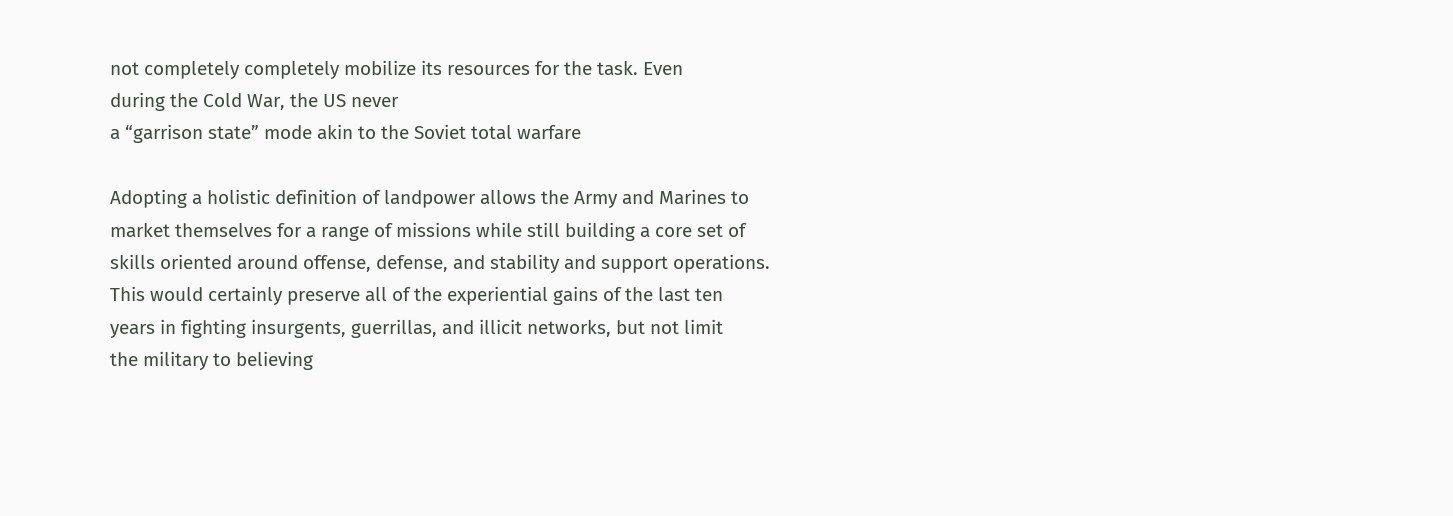not completely completely mobilize its resources for the task. Even
during the Cold War, the US never
a “garrison state” mode akin to the Soviet total warfare

Adopting a holistic definition of landpower allows the Army and Marines to
market themselves for a range of missions while still building a core set of
skills oriented around offense, defense, and stability and support operations.
This would certainly preserve all of the experiential gains of the last ten
years in fighting insurgents, guerrillas, and illicit networks, but not limit
the military to believing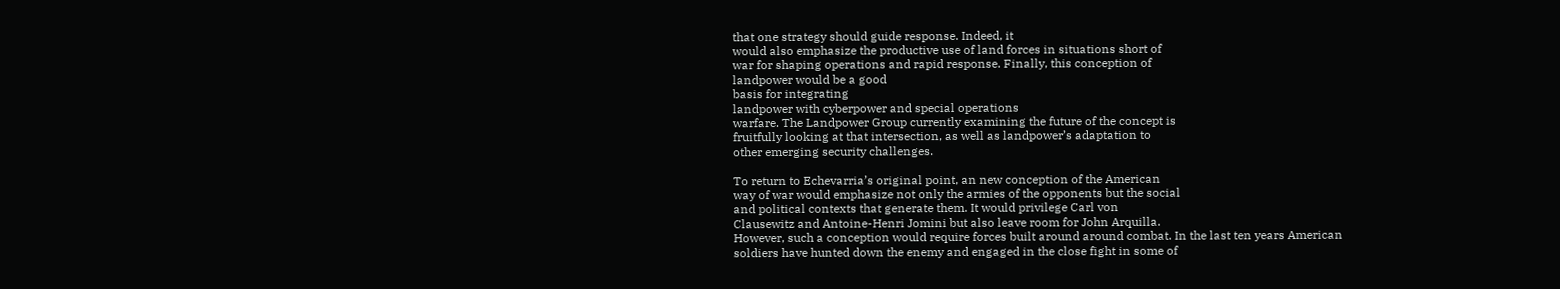that one strategy should guide response. Indeed, it
would also emphasize the productive use of land forces in situations short of
war for shaping operations and rapid response. Finally, this conception of
landpower would be a good
basis for integrating
landpower with cyberpower and special operations
warfare. The Landpower Group currently examining the future of the concept is
fruitfully looking at that intersection, as well as landpower’s adaptation to
other emerging security challenges.

To return to Echevarria’s original point, an new conception of the American
way of war would emphasize not only the armies of the opponents but the social
and political contexts that generate them. It would privilege Carl von
Clausewitz and Antoine-Henri Jomini but also leave room for John Arquilla.
However, such a conception would require forces built around around combat. In the last ten years American
soldiers have hunted down the enemy and engaged in the close fight in some of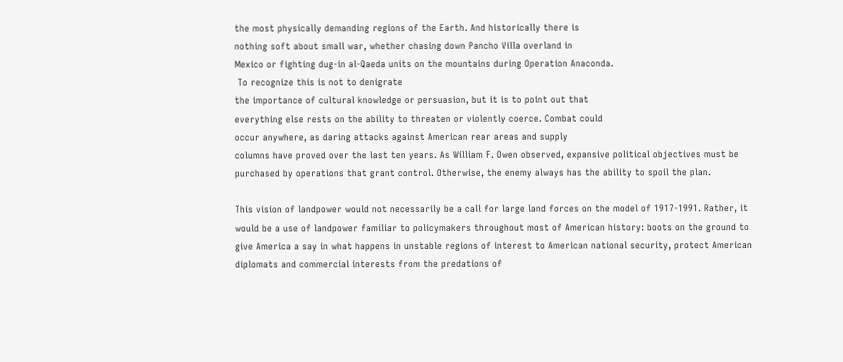the most physically demanding regions of the Earth. And historically there is
nothing soft about small war, whether chasing down Pancho Villa overland in
Mexico or fighting dug-in al-Qaeda units on the mountains during Operation Anaconda.
 To recognize this is not to denigrate
the importance of cultural knowledge or persuasion, but it is to point out that
everything else rests on the ability to threaten or violently coerce. Combat could
occur anywhere, as daring attacks against American rear areas and supply
columns have proved over the last ten years. As William F. Owen observed, expansive political objectives must be purchased by operations that grant control. Otherwise, the enemy always has the ability to spoil the plan.

This vision of landpower would not necessarily be a call for large land forces on the model of 1917-1991. Rather, it would be a use of landpower familiar to policymakers throughout most of American history: boots on the ground to give America a say in what happens in unstable regions of interest to American national security, protect American diplomats and commercial interests from the predations of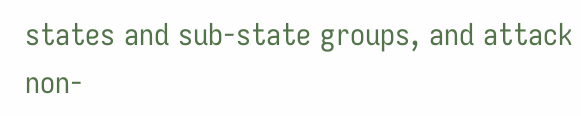states and sub-state groups, and attack non-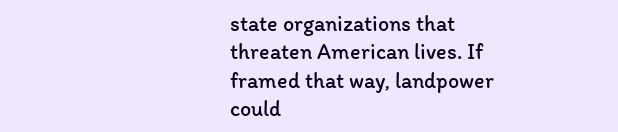state organizations that threaten American lives. If framed that way, landpower could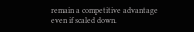remain a competitive advantage even if scaled down.